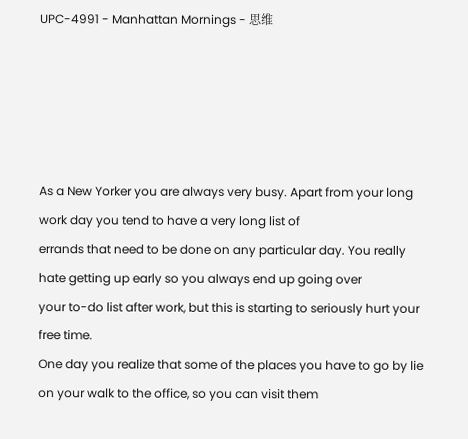UPC-4991 - Manhattan Mornings - 思维





As a New Yorker you are always very busy. Apart from your long work day you tend to have a very long list of
errands that need to be done on any particular day. You really hate getting up early so you always end up going over
your to-do list after work, but this is starting to seriously hurt your free time.
One day you realize that some of the places you have to go by lie on your walk to the office, so you can visit them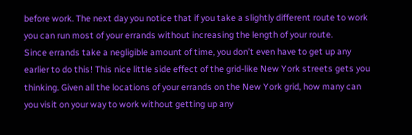before work. The next day you notice that if you take a slightly different route to work you can run most of your errands without increasing the length of your route.
Since errands take a negligible amount of time, you don’t even have to get up any earlier to do this! This nice little side effect of the grid-like New York streets gets you thinking. Given all the locations of your errands on the New York grid, how many can you visit on your way to work without getting up any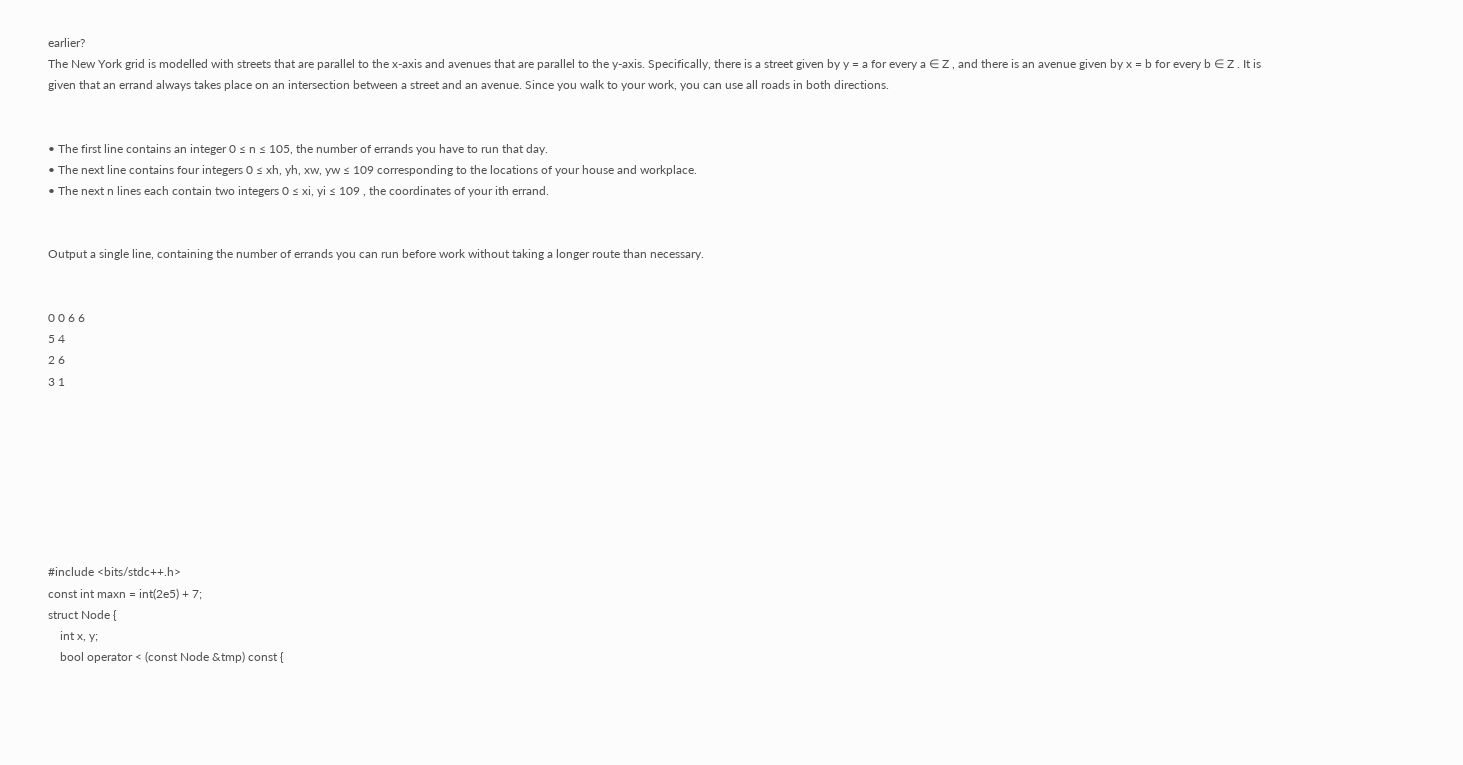earlier?
The New York grid is modelled with streets that are parallel to the x-axis and avenues that are parallel to the y-axis. Specifically, there is a street given by y = a for every a ∈ Z , and there is an avenue given by x = b for every b ∈ Z . It is given that an errand always takes place on an intersection between a street and an avenue. Since you walk to your work, you can use all roads in both directions.


• The first line contains an integer 0 ≤ n ≤ 105, the number of errands you have to run that day.
• The next line contains four integers 0 ≤ xh, yh, xw, yw ≤ 109 corresponding to the locations of your house and workplace.
• The next n lines each contain two integers 0 ≤ xi, yi ≤ 109 , the coordinates of your ith errand.


Output a single line, containing the number of errands you can run before work without taking a longer route than necessary.


0 0 6 6
5 4
2 6
3 1








#include <bits/stdc++.h>
const int maxn = int(2e5) + 7;
struct Node {
    int x, y;
    bool operator < (const Node &tmp) const {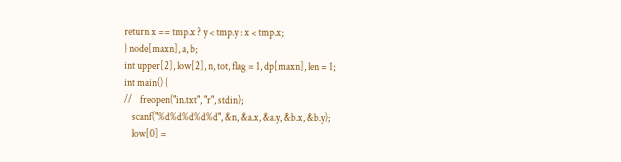return x == tmp.x ? y < tmp.y : x < tmp.x;
} node[maxn], a, b;
int upper[2], low[2], n, tot, flag = 1, dp[maxn], len = 1;
int main() {
//    freopen("in.txt", "r", stdin);
    scanf("%d%d%d%d%d", &n, &a.x, &a.y, &b.x, &b.y);
    low[0] =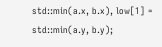std::min(a.x, b.x), low[1] = std::min(a.y, b.y);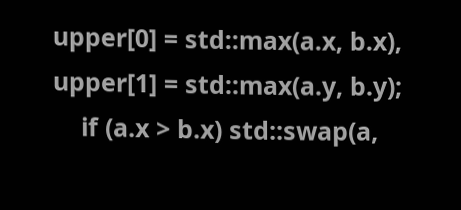upper[0] = std::max(a.x, b.x), upper[1] = std::max(a.y, b.y);
    if (a.x > b.x) std::swap(a,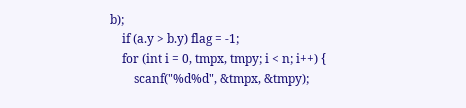b);
    if (a.y > b.y) flag = -1;
    for (int i = 0, tmpx, tmpy; i < n; i++) {
        scanf("%d%d", &tmpx, &tmpy);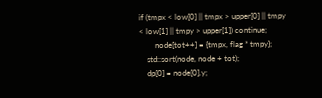if (tmpx < low[0] || tmpx > upper[0] || tmpy < low[1] || tmpy > upper[1]) continue;
        node[tot++] = {tmpx, flag * tmpy};
    std::sort(node, node + tot);
    dp[0] = node[0].y;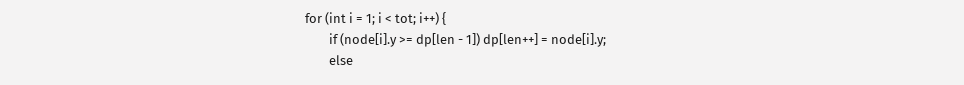for (int i = 1; i < tot; i++) {
        if (node[i].y >= dp[len - 1]) dp[len++] = node[i].y;
        else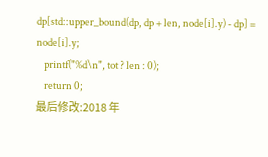dp[std::upper_bound(dp, dp + len, node[i].y) - dp] = node[i].y;
    printf("%d\n", tot ? len : 0);
    return 0;
最后修改:2018 年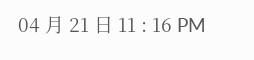04 月 21 日 11 : 16 PM